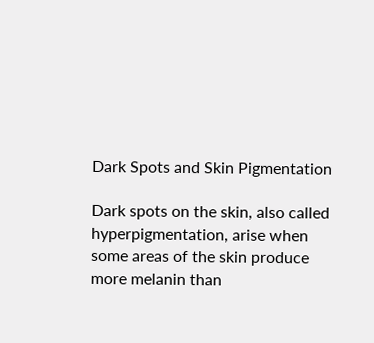Dark Spots and Skin Pigmentation

Dark spots on the skin, also called hyperpigmentation, arise when some areas of the skin produce more melanin than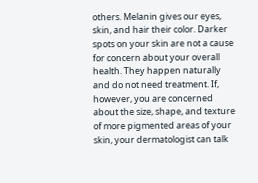others. Melanin gives our eyes, skin, and hair their color. Darker spots on your skin are not a cause for concern about your overall health. They happen naturally and do not need treatment. If, however, you are concerned about the size, shape, and texture of more pigmented areas of your skin, your dermatologist can talk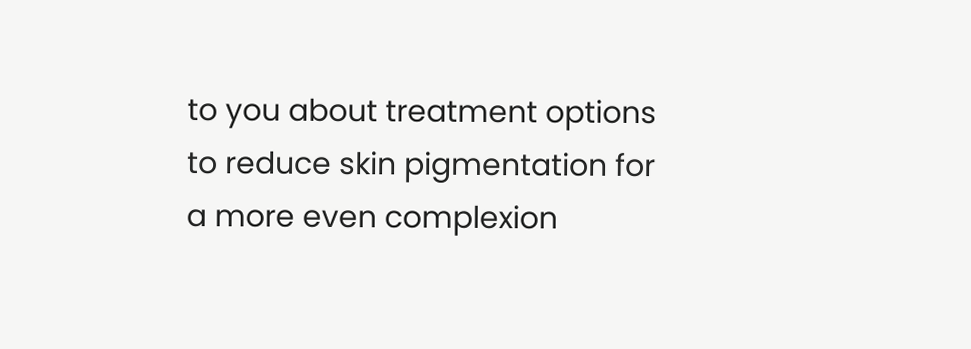to you about treatment options to reduce skin pigmentation for a more even complexion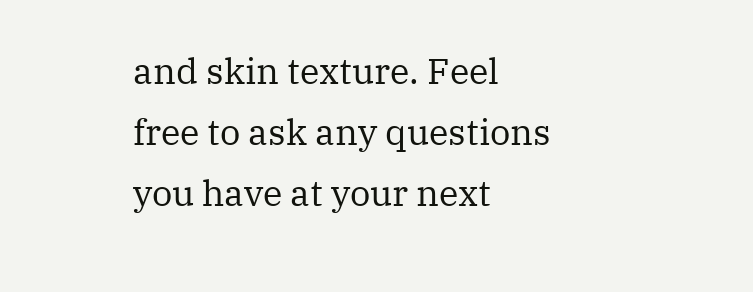and skin texture. Feel free to ask any questions you have at your next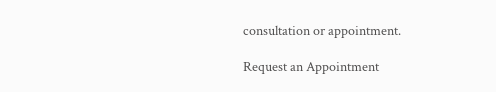consultation or appointment.

Request an Appointment